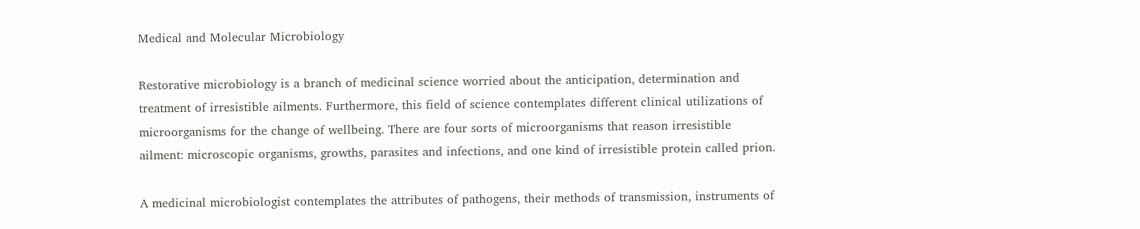Medical and Molecular Microbiology

Restorative microbiology is a branch of medicinal science worried about the anticipation, determination and treatment of irresistible ailments. Furthermore, this field of science contemplates different clinical utilizations of microorganisms for the change of wellbeing. There are four sorts of microorganisms that reason irresistible ailment: microscopic organisms, growths, parasites and infections, and one kind of irresistible protein called prion.

A medicinal microbiologist contemplates the attributes of pathogens, their methods of transmission, instruments of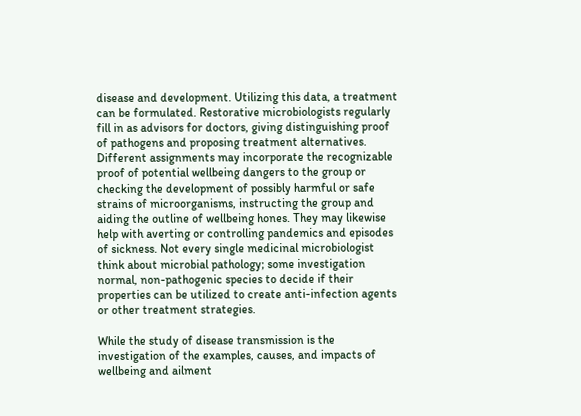disease and development. Utilizing this data, a treatment can be formulated. Restorative microbiologists regularly fill in as advisors for doctors, giving distinguishing proof of pathogens and proposing treatment alternatives. Different assignments may incorporate the recognizable proof of potential wellbeing dangers to the group or checking the development of possibly harmful or safe strains of microorganisms, instructing the group and aiding the outline of wellbeing hones. They may likewise help with averting or controlling pandemics and episodes of sickness. Not every single medicinal microbiologist think about microbial pathology; some investigation normal, non-pathogenic species to decide if their properties can be utilized to create anti-infection agents or other treatment strategies.

While the study of disease transmission is the investigation of the examples, causes, and impacts of wellbeing and ailment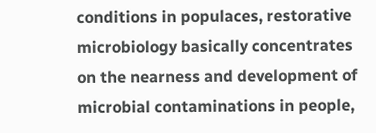conditions in populaces, restorative microbiology basically concentrates on the nearness and development of microbial contaminations in people,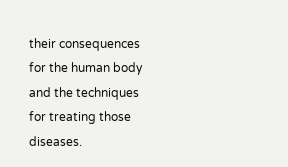their consequences for the human body and the techniques for treating those diseases.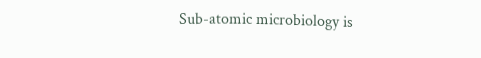Sub-atomic microbiology is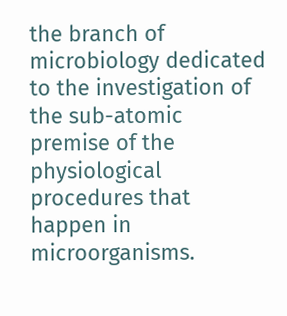the branch of microbiology dedicated to the investigation of the sub-atomic premise of the physiological procedures that happen in microorganisms.